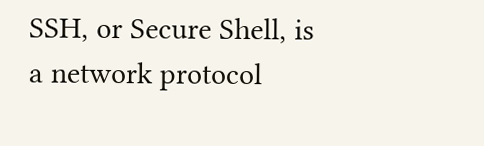SSH, or Secure Shell, is a network protocol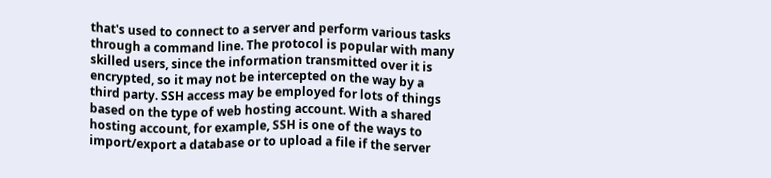that's used to connect to a server and perform various tasks through a command line. The protocol is popular with many skilled users, since the information transmitted over it is encrypted, so it may not be intercepted on the way by a third party. SSH access may be employed for lots of things based on the type of web hosting account. With a shared hosting account, for example, SSH is one of the ways to import/export a database or to upload a file if the server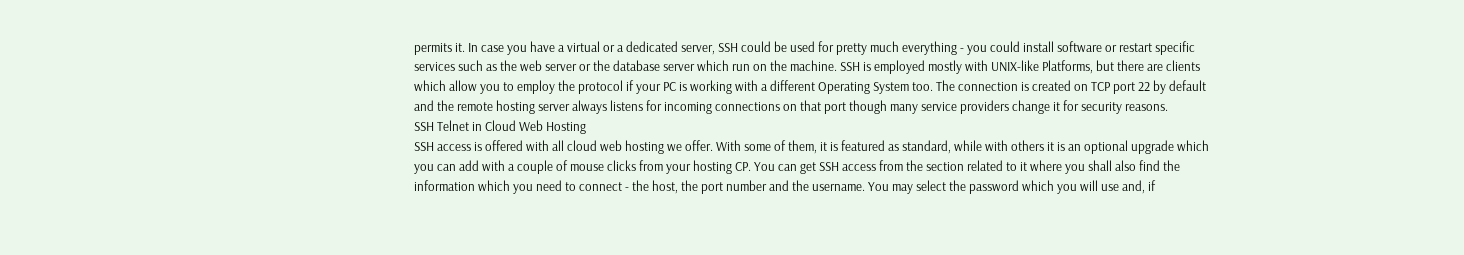permits it. In case you have a virtual or a dedicated server, SSH could be used for pretty much everything - you could install software or restart specific services such as the web server or the database server which run on the machine. SSH is employed mostly with UNIX-like Platforms, but there are clients which allow you to employ the protocol if your PC is working with a different Operating System too. The connection is created on TCP port 22 by default and the remote hosting server always listens for incoming connections on that port though many service providers change it for security reasons.
SSH Telnet in Cloud Web Hosting
SSH access is offered with all cloud web hosting we offer. With some of them, it is featured as standard, while with others it is an optional upgrade which you can add with a couple of mouse clicks from your hosting CP. You can get SSH access from the section related to it where you shall also find the information which you need to connect - the host, the port number and the username. You may select the password which you will use and, if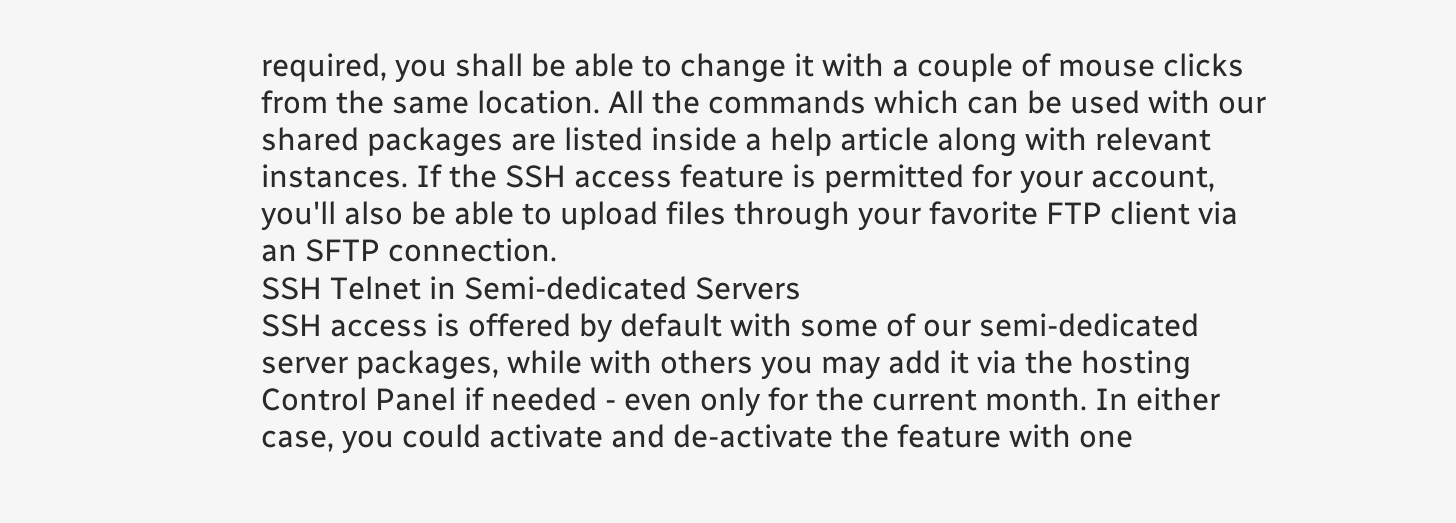required, you shall be able to change it with a couple of mouse clicks from the same location. All the commands which can be used with our shared packages are listed inside a help article along with relevant instances. If the SSH access feature is permitted for your account, you'll also be able to upload files through your favorite FTP client via an SFTP connection.
SSH Telnet in Semi-dedicated Servers
SSH access is offered by default with some of our semi-dedicated server packages, while with others you may add it via the hosting Control Panel if needed - even only for the current month. In either case, you could activate and de-activate the feature with one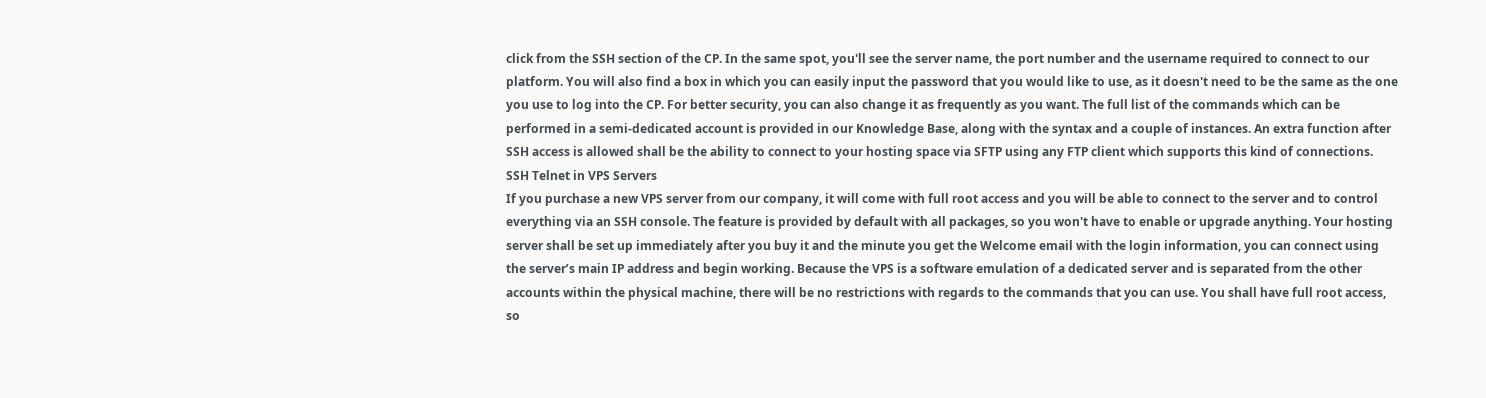click from the SSH section of the CP. In the same spot, you'll see the server name, the port number and the username required to connect to our platform. You will also find a box in which you can easily input the password that you would like to use, as it doesn't need to be the same as the one you use to log into the CP. For better security, you can also change it as frequently as you want. The full list of the commands which can be performed in a semi-dedicated account is provided in our Knowledge Base, along with the syntax and a couple of instances. An extra function after SSH access is allowed shall be the ability to connect to your hosting space via SFTP using any FTP client which supports this kind of connections.
SSH Telnet in VPS Servers
If you purchase a new VPS server from our company, it will come with full root access and you will be able to connect to the server and to control everything via an SSH console. The feature is provided by default with all packages, so you won't have to enable or upgrade anything. Your hosting server shall be set up immediately after you buy it and the minute you get the Welcome email with the login information, you can connect using the server’s main IP address and begin working. Because the VPS is a software emulation of a dedicated server and is separated from the other accounts within the physical machine, there will be no restrictions with regards to the commands that you can use. You shall have full root access, so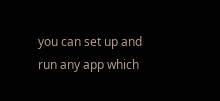you can set up and run any app which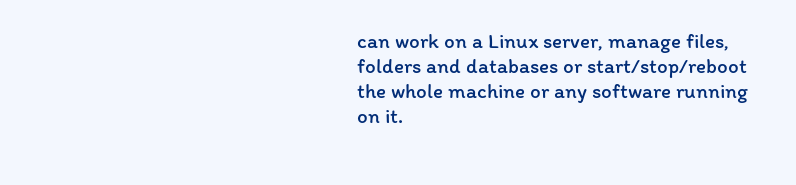can work on a Linux server, manage files, folders and databases or start/stop/reboot the whole machine or any software running on it.